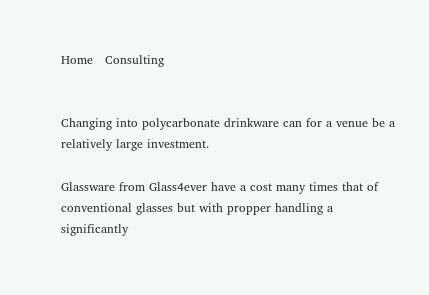Home   Consulting


Changing into polycarbonate drinkware can for a venue be a relatively large investment.

Glassware from Glass4ever have a cost many times that of conventional glasses but with propper handling a significantly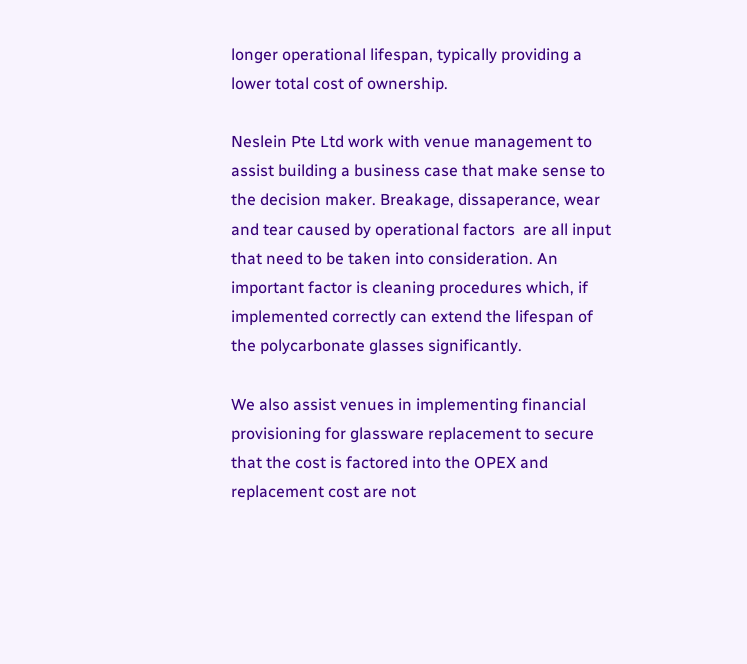longer operational lifespan, typically providing a lower total cost of ownership.

Neslein Pte Ltd work with venue management to assist building a business case that make sense to the decision maker. Breakage, dissaperance, wear and tear caused by operational factors  are all input that need to be taken into consideration. An important factor is cleaning procedures which, if implemented correctly can extend the lifespan of the polycarbonate glasses significantly.

We also assist venues in implementing financial provisioning for glassware replacement to secure that the cost is factored into the OPEX and replacement cost are not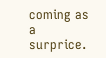coming as a surprice.